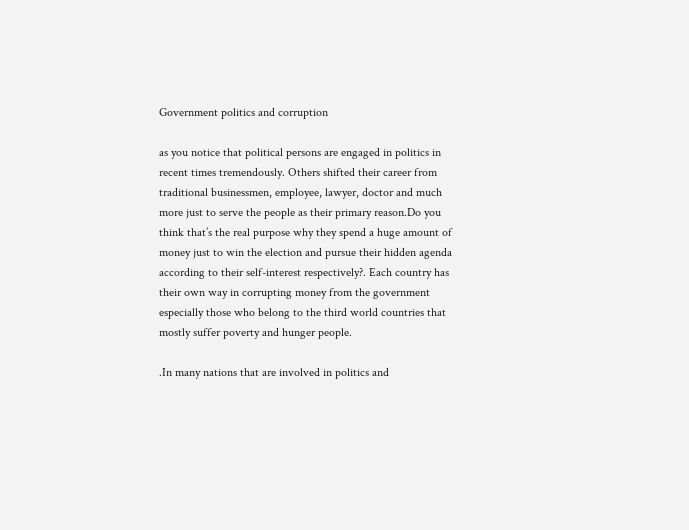Government politics and corruption

as you notice that political persons are engaged in politics in recent times tremendously. Others shifted their career from traditional businessmen, employee, lawyer, doctor and much more just to serve the people as their primary reason.Do you think that’s the real purpose why they spend a huge amount of money just to win the election and pursue their hidden agenda according to their self-interest respectively?. Each country has their own way in corrupting money from the government especially those who belong to the third world countries that mostly suffer poverty and hunger people.

.In many nations that are involved in politics and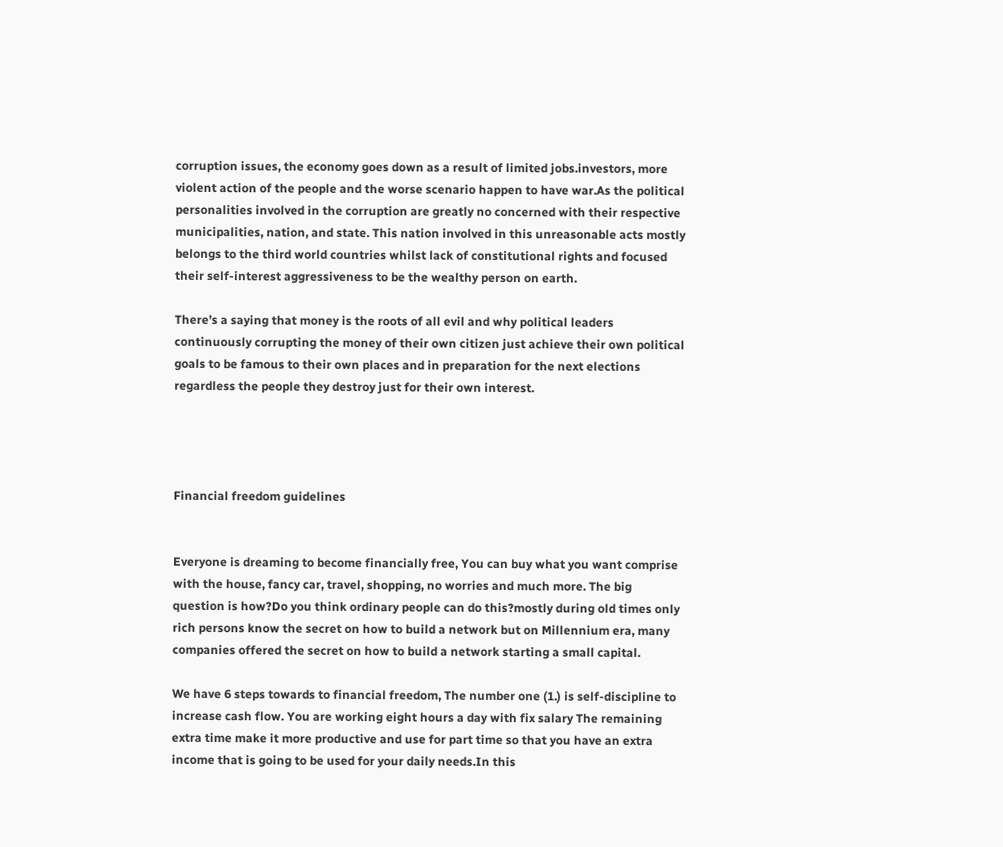corruption issues, the economy goes down as a result of limited jobs.investors, more violent action of the people and the worse scenario happen to have war.As the political personalities involved in the corruption are greatly no concerned with their respective municipalities, nation, and state. This nation involved in this unreasonable acts mostly belongs to the third world countries whilst lack of constitutional rights and focused their self-interest aggressiveness to be the wealthy person on earth.

There’s a saying that money is the roots of all evil and why political leaders continuously corrupting the money of their own citizen just achieve their own political goals to be famous to their own places and in preparation for the next elections regardless the people they destroy just for their own interest.




Financial freedom guidelines


Everyone is dreaming to become financially free, You can buy what you want comprise with the house, fancy car, travel, shopping, no worries and much more. The big question is how?Do you think ordinary people can do this?mostly during old times only rich persons know the secret on how to build a network but on Millennium era, many companies offered the secret on how to build a network starting a small capital.

We have 6 steps towards to financial freedom, The number one (1.) is self-discipline to increase cash flow. You are working eight hours a day with fix salary The remaining extra time make it more productive and use for part time so that you have an extra income that is going to be used for your daily needs.In this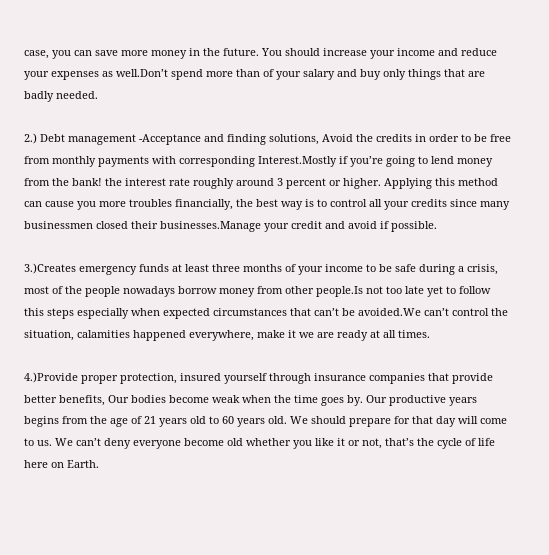case, you can save more money in the future. You should increase your income and reduce your expenses as well.Don’t spend more than of your salary and buy only things that are badly needed.

2.) Debt management -Acceptance and finding solutions, Avoid the credits in order to be free from monthly payments with corresponding Interest.Mostly if you’re going to lend money from the bank! the interest rate roughly around 3 percent or higher. Applying this method can cause you more troubles financially, the best way is to control all your credits since many businessmen closed their businesses.Manage your credit and avoid if possible.

3.)Creates emergency funds at least three months of your income to be safe during a crisis, most of the people nowadays borrow money from other people.Is not too late yet to follow this steps especially when expected circumstances that can’t be avoided.We can’t control the situation, calamities happened everywhere, make it we are ready at all times.

4.)Provide proper protection, insured yourself through insurance companies that provide better benefits, Our bodies become weak when the time goes by. Our productive years begins from the age of 21 years old to 60 years old. We should prepare for that day will come to us. We can’t deny everyone become old whether you like it or not, that’s the cycle of life here on Earth.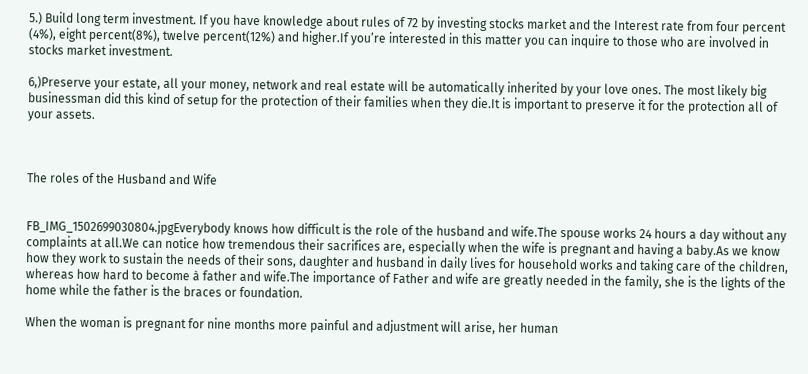5.) Build long term investment. If you have knowledge about rules of 72 by investing stocks market and the Interest rate from four percent (4%), eight percent(8%), twelve percent(12%) and higher.If you’re interested in this matter you can inquire to those who are involved in stocks market investment.

6,)Preserve your estate, all your money, network and real estate will be automatically inherited by your love ones. The most likely big businessman did this kind of setup for the protection of their families when they die.It is important to preserve it for the protection all of your assets.



The roles of the Husband and Wife


FB_IMG_1502699030804.jpgEverybody knows how difficult is the role of the husband and wife.The spouse works 24 hours a day without any complaints at all.We can notice how tremendous their sacrifices are, especially when the wife is pregnant and having a baby.As we know how they work to sustain the needs of their sons, daughter and husband in daily lives for household works and taking care of the children, whereas how hard to become à father and wife.The importance of Father and wife are greatly needed in the family, she is the lights of the home while the father is the braces or foundation.

When the woman is pregnant for nine months more painful and adjustment will arise, her human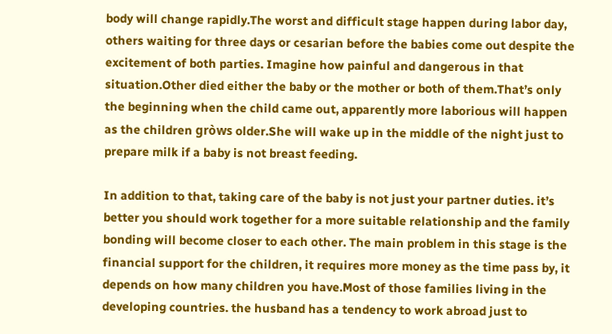body will change rapidly.The worst and difficult stage happen during labor day, others waiting for three days or cesarian before the babies come out despite the excitement of both parties. Imagine how painful and dangerous in that situation.Other died either the baby or the mother or both of them.That’s only the beginning when the child came out, apparently more laborious will happen as the children gròws older.She will wake up in the middle of the night just to prepare milk if a baby is not breast feeding.

In addition to that, taking care of the baby is not just your partner duties. it’s better you should work together for a more suitable relationship and the family bonding will become closer to each other. The main problem in this stage is the financial support for the children, it requires more money as the time pass by, it depends on how many children you have.Most of those families living in the developing countries. the husband has a tendency to work abroad just to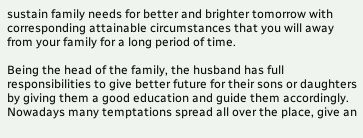sustain family needs for better and brighter tomorrow with corresponding attainable circumstances that you will away from your family for a long period of time.

Being the head of the family, the husband has full responsibilities to give better future for their sons or daughters by giving them a good education and guide them accordingly. Nowadays many temptations spread all over the place, give an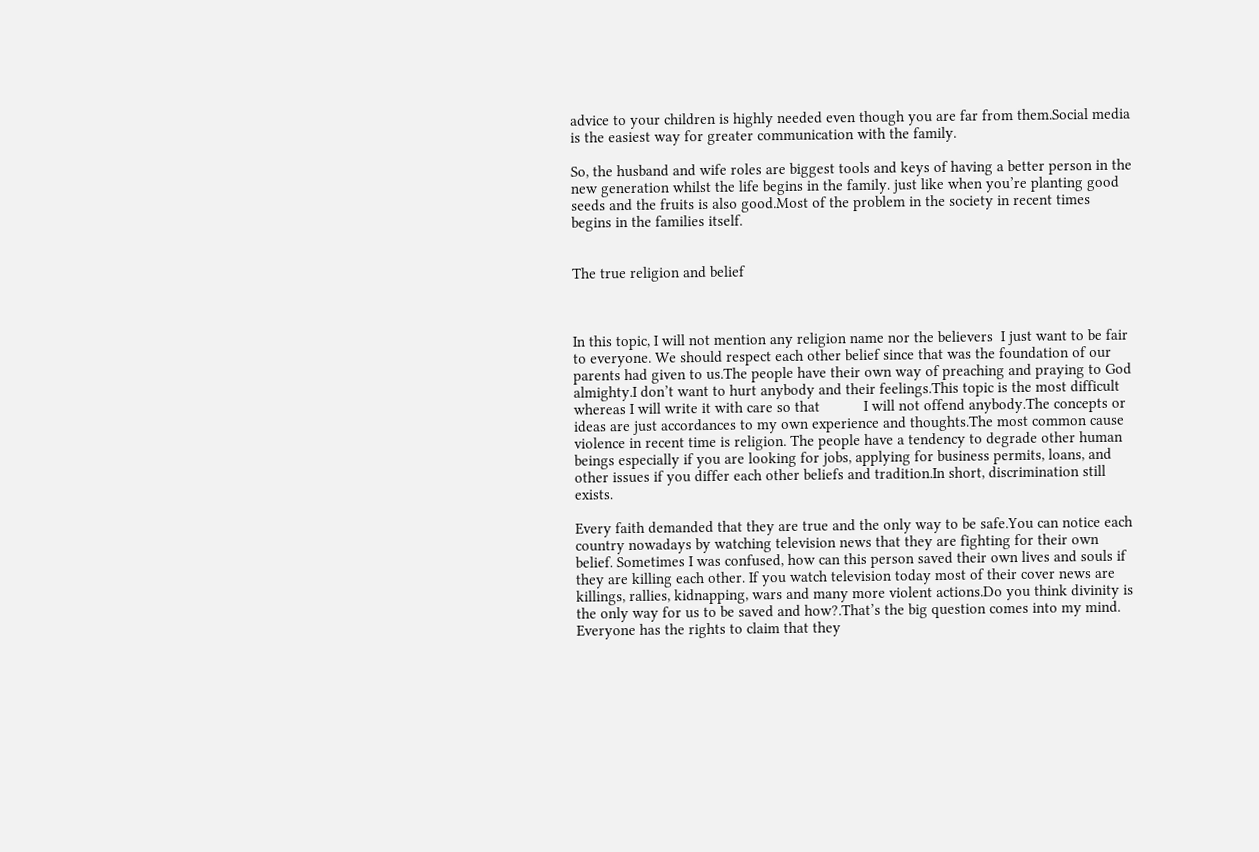advice to your children is highly needed even though you are far from them.Social media is the easiest way for greater communication with the family.

So, the husband and wife roles are biggest tools and keys of having a better person in the new generation whilst the life begins in the family. just like when you’re planting good seeds and the fruits is also good.Most of the problem in the society in recent times begins in the families itself.


The true religion and belief



In this topic, I will not mention any religion name nor the believers  I just want to be fair to everyone. We should respect each other belief since that was the foundation of our parents had given to us.The people have their own way of preaching and praying to God almighty.I don’t want to hurt anybody and their feelings.This topic is the most difficult whereas I will write it with care so that           I will not offend anybody.The concepts or ideas are just accordances to my own experience and thoughts.The most common cause violence in recent time is religion. The people have a tendency to degrade other human beings especially if you are looking for jobs, applying for business permits, loans, and other issues if you differ each other beliefs and tradition.In short, discrimination still exists.

Every faith demanded that they are true and the only way to be safe.You can notice each country nowadays by watching television news that they are fighting for their own belief. Sometimes I was confused, how can this person saved their own lives and souls if they are killing each other. If you watch television today most of their cover news are killings, rallies, kidnapping, wars and many more violent actions.Do you think divinity is the only way for us to be saved and how?.That’s the big question comes into my mind. Everyone has the rights to claim that they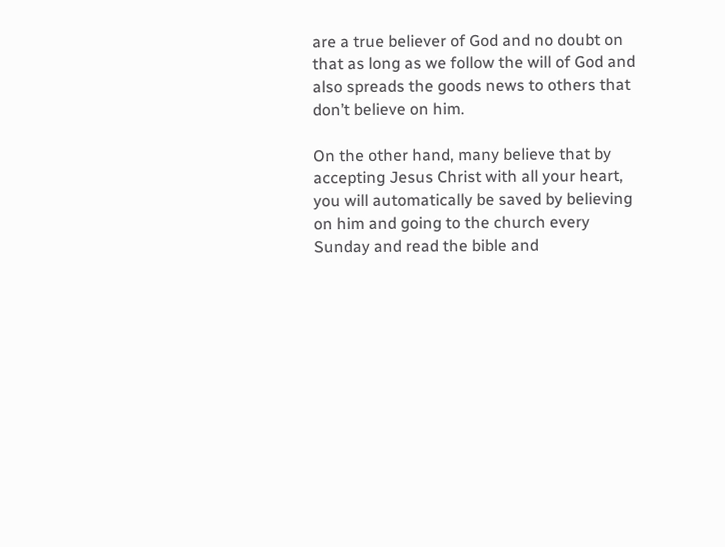are a true believer of God and no doubt on that as long as we follow the will of God and also spreads the goods news to others that don’t believe on him.

On the other hand, many believe that by accepting Jesus Christ with all your heart, you will automatically be saved by believing on him and going to the church every Sunday and read the bible and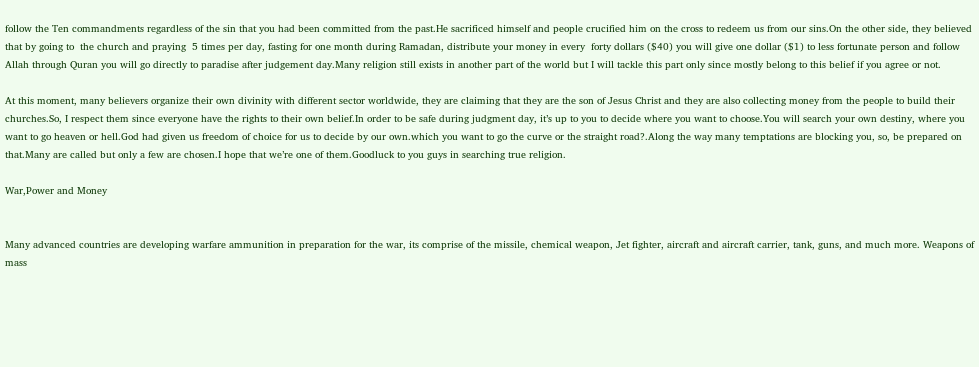follow the Ten commandments regardless of the sin that you had been committed from the past.He sacrificed himself and people crucified him on the cross to redeem us from our sins.On the other side, they believed that by going to  the church and praying  5 times per day, fasting for one month during Ramadan, distribute your money in every  forty dollars ($40) you will give one dollar ($1) to less fortunate person and follow Allah through Quran you will go directly to paradise after judgement day.Many religion still exists in another part of the world but I will tackle this part only since mostly belong to this belief if you agree or not.

At this moment, many believers organize their own divinity with different sector worldwide, they are claiming that they are the son of Jesus Christ and they are also collecting money from the people to build their churches.So, I respect them since everyone have the rights to their own belief.In order to be safe during judgment day, it’s up to you to decide where you want to choose.You will search your own destiny, where you want to go heaven or hell.God had given us freedom of choice for us to decide by our own.which you want to go the curve or the straight road?.Along the way many temptations are blocking you, so, be prepared on that.Many are called but only a few are chosen.I hope that we’re one of them.Goodluck to you guys in searching true religion.

War,Power and Money


Many advanced countries are developing warfare ammunition in preparation for the war, its comprise of the missile, chemical weapon, Jet fighter, aircraft and aircraft carrier, tank, guns, and much more. Weapons of mass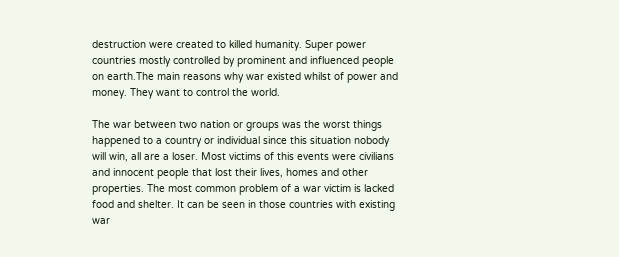destruction were created to killed humanity. Super power countries mostly controlled by prominent and influenced people on earth.The main reasons why war existed whilst of power and money. They want to control the world.

The war between two nation or groups was the worst things happened to a country or individual since this situation nobody will win, all are a loser. Most victims of this events were civilians and innocent people that lost their lives, homes and other properties. The most common problem of a war victim is lacked food and shelter. It can be seen in those countries with existing war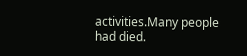activities.Many people had died.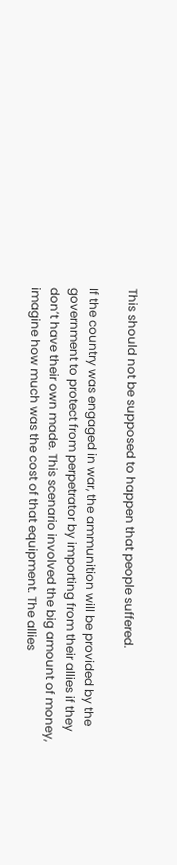This should not be supposed to happen that people suffered.

If the country was engaged in war, the ammunition will be provided by the government to protect from perpetrator by importing from their allies if they don’t have their own made. This scenario involved the big amount of money, imagine how much was the cost of that equipment. The allies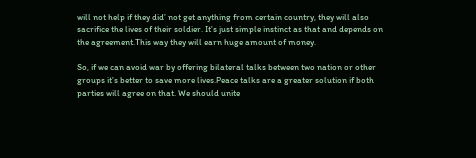will not help if they did’ not get anything from certain country, they will also sacrifice the lives of their soldier. It’s just simple instinct as that and depends on the agreement.This way they will earn huge amount of money.

So, if we can avoid war by offering bilateral talks between two nation or other groups it’s better to save more lives.Peace talks are a greater solution if both parties will agree on that. We should unite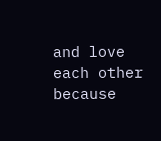and love each other because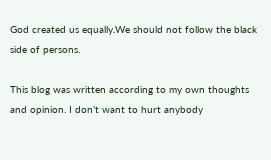God created us equally.We should not follow the black side of persons.

This blog was written according to my own thoughts and opinion. I don’t want to hurt anybody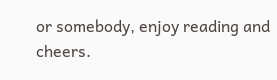or somebody, enjoy reading and cheers.